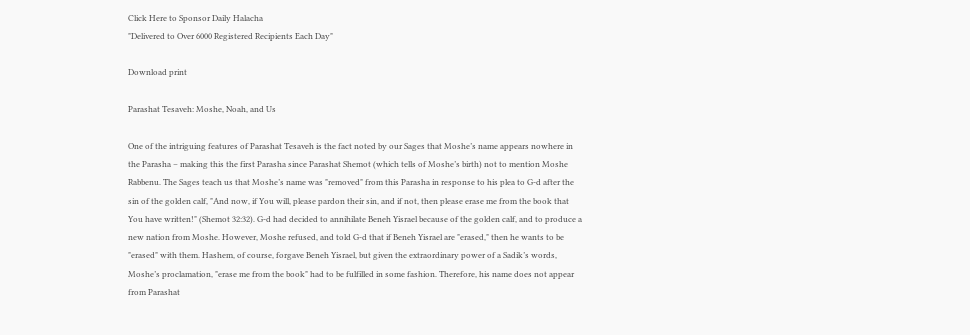Click Here to Sponsor Daily Halacha
"Delivered to Over 6000 Registered Recipients Each Day"

Download print

Parashat Tesaveh: Moshe, Noah, and Us

One of the intriguing features of Parashat Tesaveh is the fact noted by our Sages that Moshe’s name appears nowhere in the Parasha – making this the first Parasha since Parashat Shemot (which tells of Moshe’s birth) not to mention Moshe Rabbenu. The Sages teach us that Moshe’s name was "removed" from this Parasha in response to his plea to G-d after the sin of the golden calf, "And now, if You will, please pardon their sin, and if not, then please erase me from the book that You have written!" (Shemot 32:32). G-d had decided to annihilate Beneh Yisrael because of the golden calf, and to produce a new nation from Moshe. However, Moshe refused, and told G-d that if Beneh Yisrael are "erased," then he wants to be "erased" with them. Hashem, of course, forgave Beneh Yisrael, but given the extraordinary power of a Sadik’s words, Moshe’s proclamation, "erase me from the book" had to be fulfilled in some fashion. Therefore, his name does not appear from Parashat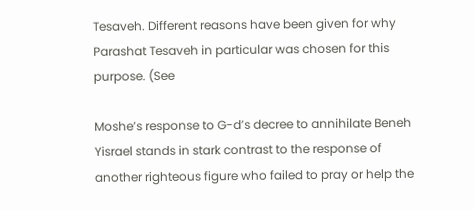Tesaveh. Different reasons have been given for why Parashat Tesaveh in particular was chosen for this purpose. (See

Moshe’s response to G-d’s decree to annihilate Beneh Yisrael stands in stark contrast to the response of another righteous figure who failed to pray or help the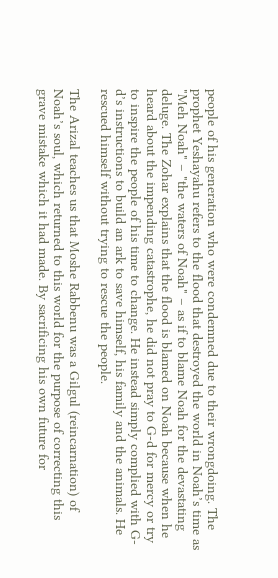people of his generation who were condemned due to their wrongdoing. The prophet Yeshayahu refers to the flood that destroyed the world in Noah’s time as "Meh Noah" – "the waters of Noah" – as if to blame Noah for the devastating deluge. The Zohar explains that the flood is blamed on Noah because when he heard about the impending catastrophe, he did not pray to G-d for mercy or try to inspire the people of his time to change. He instead simply complied with G-d’s instructions to build an ark to save himself, his family and the animals. He rescued himself without trying to rescue the people.

The Arizal teaches us that Moshe Rabbenu was a Gilgul (reincarnation) of Noah’s soul, which returned to this world for the purpose of correcting this grave mistake which it had made. By sacrificing his own future for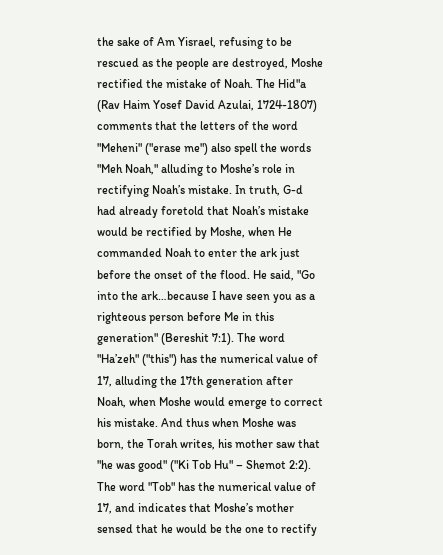the sake of Am Yisrael, refusing to be rescued as the people are destroyed, Moshe rectified the mistake of Noah. The Hid"a (Rav Haim Yosef David Azulai, 1724-1807) comments that the letters of the word "Meheni" ("erase me") also spell the words "Meh Noah," alluding to Moshe’s role in rectifying Noah’s mistake. In truth, G-d had already foretold that Noah’s mistake would be rectified by Moshe, when He commanded Noah to enter the ark just before the onset of the flood. He said, "Go into the ark…because I have seen you as a righteous person before Me in this generation" (Bereshit 7:1). The word "Ha’zeh" ("this") has the numerical value of 17, alluding the 17th generation after Noah, when Moshe would emerge to correct his mistake. And thus when Moshe was born, the Torah writes, his mother saw that "he was good" ("Ki Tob Hu" – Shemot 2:2). The word "Tob" has the numerical value of 17, and indicates that Moshe’s mother sensed that he would be the one to rectify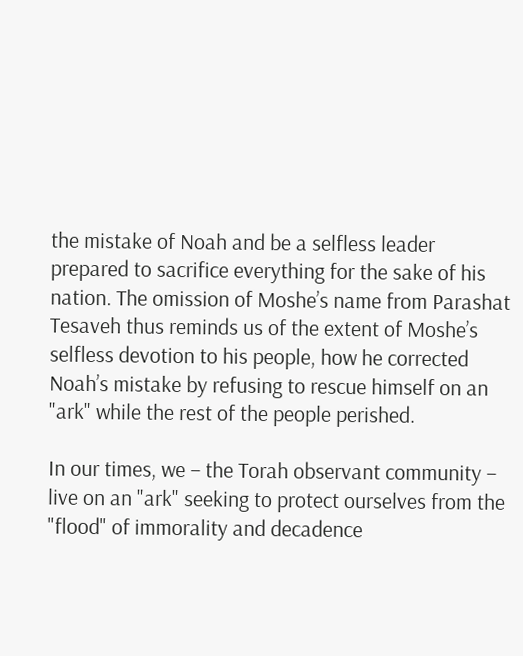the mistake of Noah and be a selfless leader prepared to sacrifice everything for the sake of his nation. The omission of Moshe’s name from Parashat Tesaveh thus reminds us of the extent of Moshe’s selfless devotion to his people, how he corrected Noah’s mistake by refusing to rescue himself on an "ark" while the rest of the people perished.

In our times, we – the Torah observant community – live on an "ark" seeking to protect ourselves from the "flood" of immorality and decadence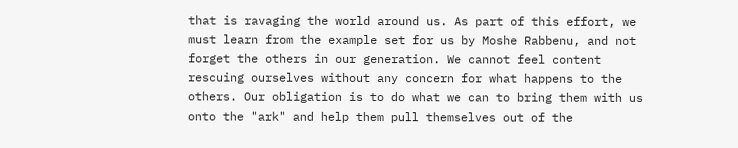that is ravaging the world around us. As part of this effort, we must learn from the example set for us by Moshe Rabbenu, and not forget the others in our generation. We cannot feel content rescuing ourselves without any concern for what happens to the others. Our obligation is to do what we can to bring them with us onto the "ark" and help them pull themselves out of the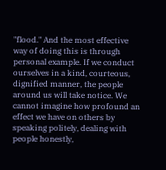"flood." And the most effective way of doing this is through personal example. If we conduct ourselves in a kind, courteous, dignified manner, the people around us will take notice. We cannot imagine how profound an effect we have on others by speaking politely, dealing with people honestly,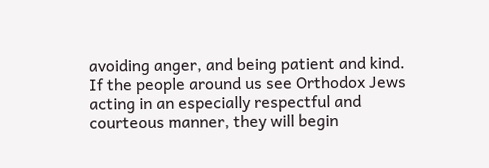avoiding anger, and being patient and kind. If the people around us see Orthodox Jews acting in an especially respectful and courteous manner, they will begin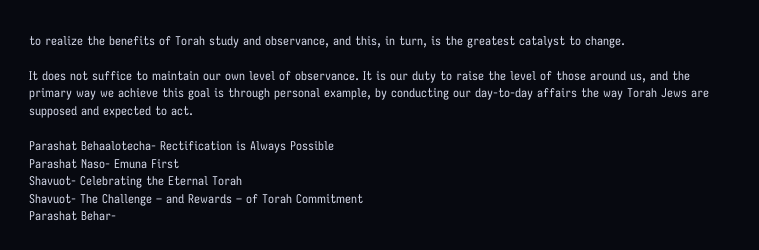to realize the benefits of Torah study and observance, and this, in turn, is the greatest catalyst to change.

It does not suffice to maintain our own level of observance. It is our duty to raise the level of those around us, and the primary way we achieve this goal is through personal example, by conducting our day-to-day affairs the way Torah Jews are supposed and expected to act.

Parashat Behaalotecha- Rectification is Always Possible
Parashat Naso- Emuna First
Shavuot- Celebrating the Eternal Torah
Shavuot- The Challenge – and Rewards – of Torah Commitment
Parashat Behar-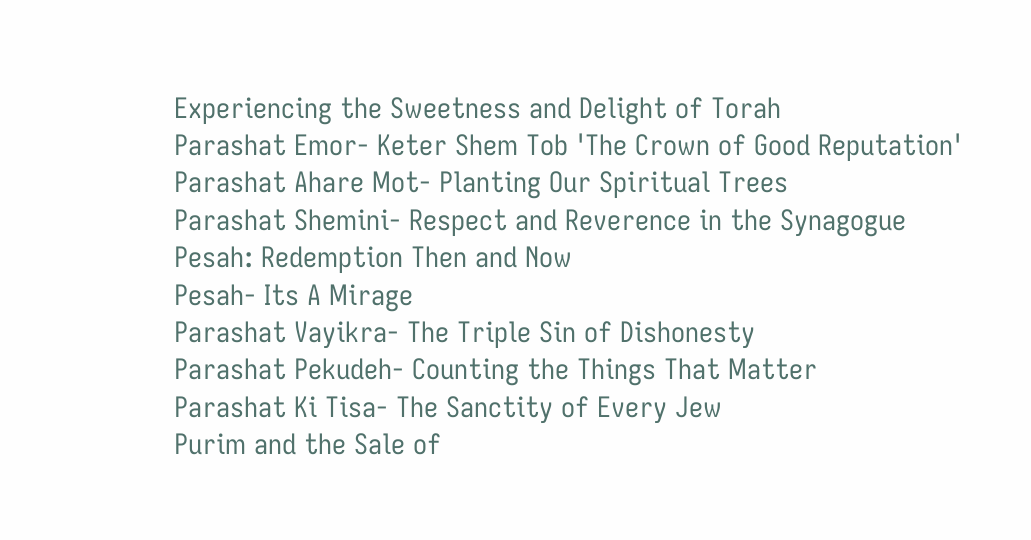Experiencing the Sweetness and Delight of Torah
Parashat Emor- Keter Shem Tob 'The Crown of Good Reputation'
Parashat Ahare Mot- Planting Our Spiritual Trees
Parashat Shemini- Respect and Reverence in the Synagogue
Pesah: Redemption Then and Now
Pesah- Its A Mirage
Parashat Vayikra- The Triple Sin of Dishonesty
Parashat Pekudeh- Counting the Things That Matter
Parashat Ki Tisa- The Sanctity of Every Jew
Purim and the Sale of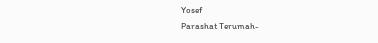Yosef
Parashat Terumah-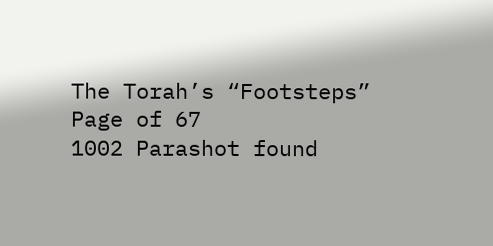The Torah’s “Footsteps”
Page of 67
1002 Parashot found